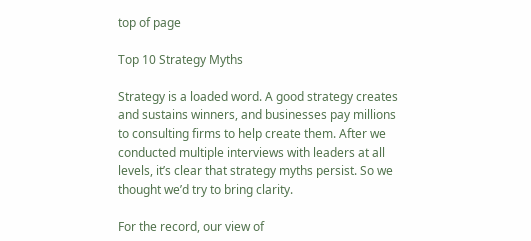top of page

Top 10 Strategy Myths

Strategy is a loaded word. A good strategy creates and sustains winners, and businesses pay millions to consulting firms to help create them. After we conducted multiple interviews with leaders at all levels, it’s clear that strategy myths persist. So we thought we’d try to bring clarity.

For the record, our view of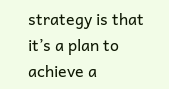strategy is that it’s a plan to achieve a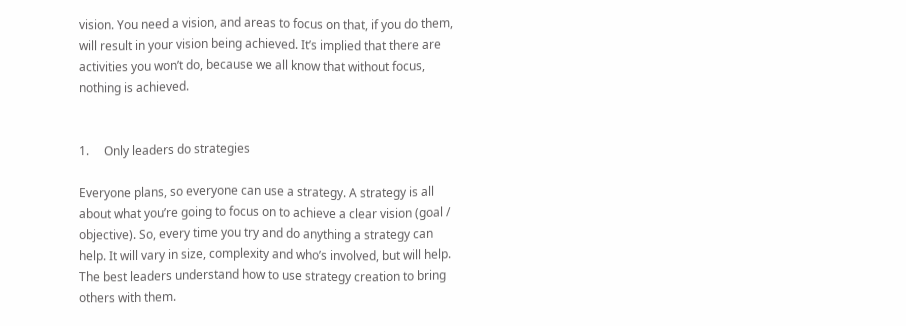vision. You need a vision, and areas to focus on that, if you do them, will result in your vision being achieved. It’s implied that there are activities you won’t do, because we all know that without focus, nothing is achieved.


1.     Only leaders do strategies

Everyone plans, so everyone can use a strategy. A strategy is all about what you’re going to focus on to achieve a clear vision (goal / objective). So, every time you try and do anything a strategy can help. It will vary in size, complexity and who’s involved, but will help. The best leaders understand how to use strategy creation to bring others with them.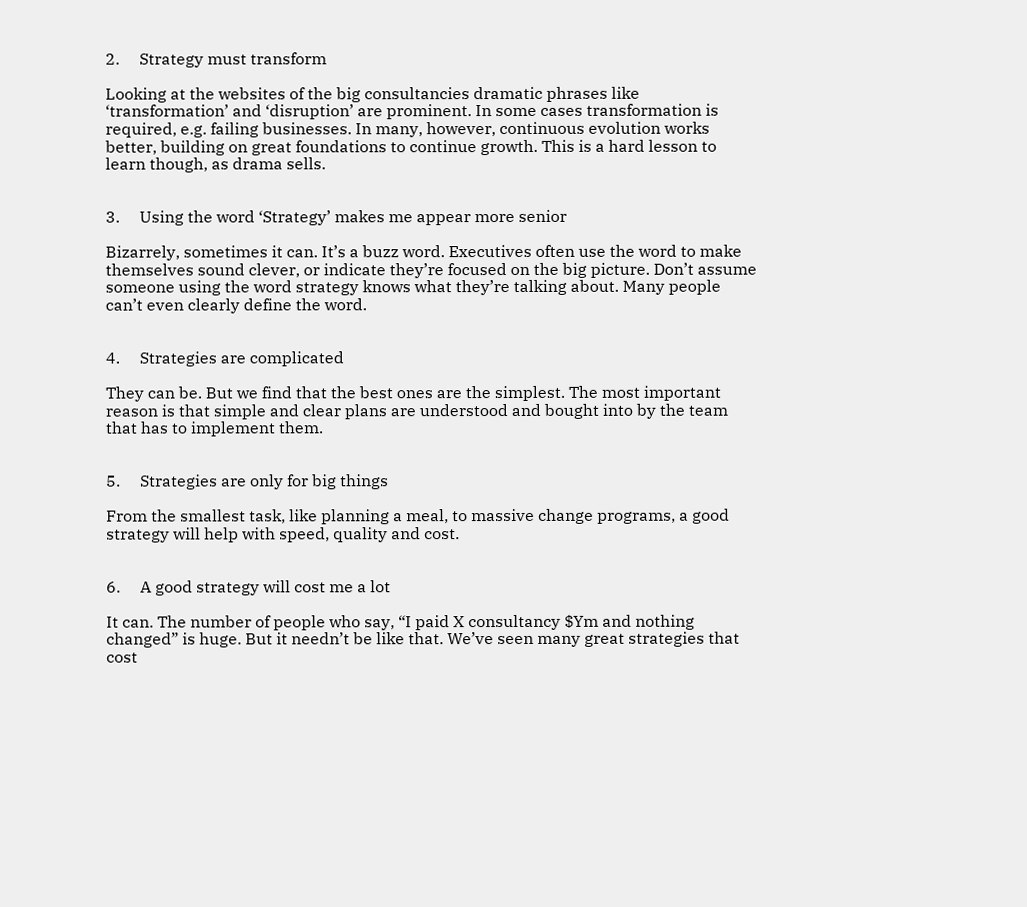2.     Strategy must transform

Looking at the websites of the big consultancies dramatic phrases like ‘transformation’ and ‘disruption’ are prominent. In some cases transformation is required, e.g. failing businesses. In many, however, continuous evolution works better, building on great foundations to continue growth. This is a hard lesson to learn though, as drama sells.


3.     Using the word ‘Strategy’ makes me appear more senior

Bizarrely, sometimes it can. It’s a buzz word. Executives often use the word to make themselves sound clever, or indicate they’re focused on the big picture. Don’t assume someone using the word strategy knows what they’re talking about. Many people can’t even clearly define the word.


4.     Strategies are complicated

They can be. But we find that the best ones are the simplest. The most important reason is that simple and clear plans are understood and bought into by the team that has to implement them.


5.     Strategies are only for big things

From the smallest task, like planning a meal, to massive change programs, a good strategy will help with speed, quality and cost.


6.     A good strategy will cost me a lot

It can. The number of people who say, “I paid X consultancy $Ym and nothing changed” is huge. But it needn’t be like that. We’ve seen many great strategies that cost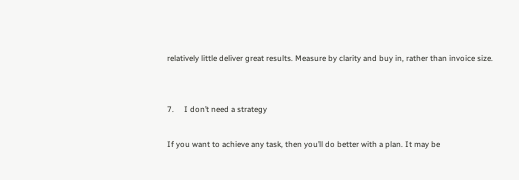relatively little deliver great results. Measure by clarity and buy in, rather than invoice size.


7.     I don’t need a strategy

If you want to achieve any task, then you’ll do better with a plan. It may be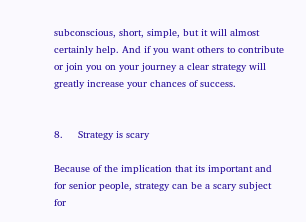subconscious, short, simple, but it will almost certainly help. And if you want others to contribute or join you on your journey a clear strategy will greatly increase your chances of success.


8.     Strategy is scary

Because of the implication that its important and for senior people, strategy can be a scary subject for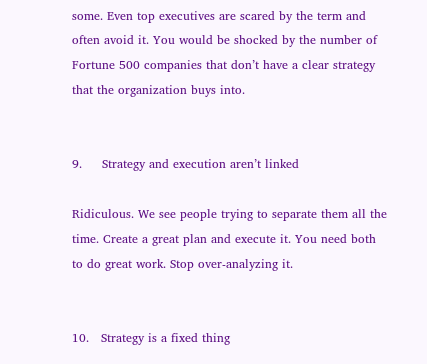some. Even top executives are scared by the term and often avoid it. You would be shocked by the number of Fortune 500 companies that don’t have a clear strategy that the organization buys into.


9.     Strategy and execution aren’t linked

Ridiculous. We see people trying to separate them all the time. Create a great plan and execute it. You need both to do great work. Stop over-analyzing it.


10.   Strategy is a fixed thing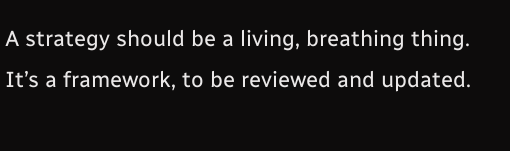A strategy should be a living, breathing thing. It’s a framework, to be reviewed and updated.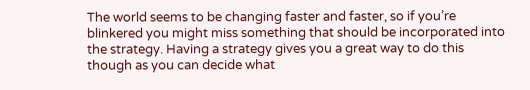The world seems to be changing faster and faster, so if you’re blinkered you might miss something that should be incorporated into the strategy. Having a strategy gives you a great way to do this though as you can decide what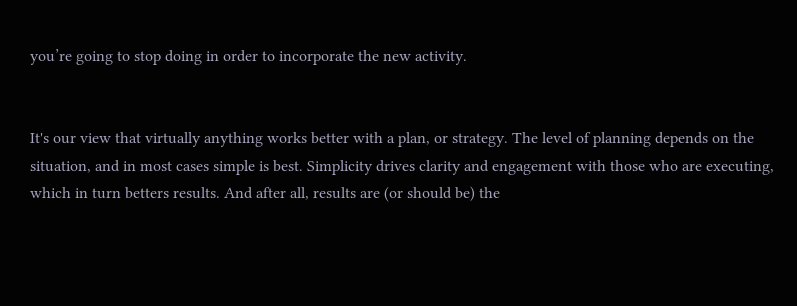you’re going to stop doing in order to incorporate the new activity.


It's our view that virtually anything works better with a plan, or strategy. The level of planning depends on the situation, and in most cases simple is best. Simplicity drives clarity and engagement with those who are executing, which in turn betters results. And after all, results are (or should be) the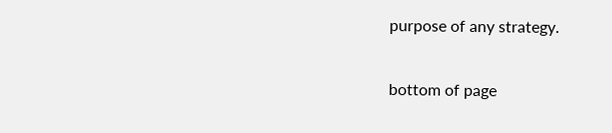purpose of any strategy.

bottom of page